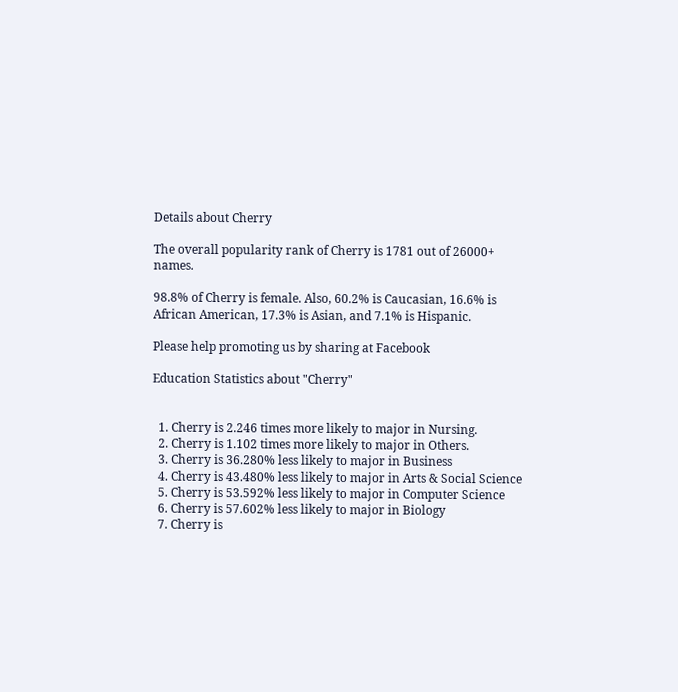Details about Cherry

The overall popularity rank of Cherry is 1781 out of 26000+ names.

98.8% of Cherry is female. Also, 60.2% is Caucasian, 16.6% is African American, 17.3% is Asian, and 7.1% is Hispanic.

Please help promoting us by sharing at Facebook

Education Statistics about "Cherry"


  1. Cherry is 2.246 times more likely to major in Nursing.
  2. Cherry is 1.102 times more likely to major in Others.
  3. Cherry is 36.280% less likely to major in Business
  4. Cherry is 43.480% less likely to major in Arts & Social Science
  5. Cherry is 53.592% less likely to major in Computer Science
  6. Cherry is 57.602% less likely to major in Biology
  7. Cherry is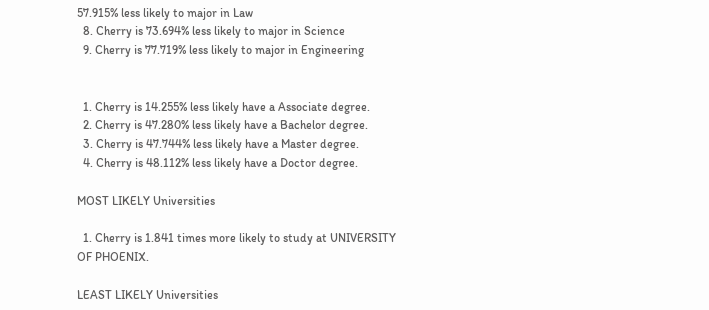57.915% less likely to major in Law
  8. Cherry is 73.694% less likely to major in Science
  9. Cherry is 77.719% less likely to major in Engineering


  1. Cherry is 14.255% less likely have a Associate degree.
  2. Cherry is 47.280% less likely have a Bachelor degree.
  3. Cherry is 47.744% less likely have a Master degree.
  4. Cherry is 48.112% less likely have a Doctor degree.

MOST LIKELY Universities

  1. Cherry is 1.841 times more likely to study at UNIVERSITY OF PHOENIX.

LEAST LIKELY Universities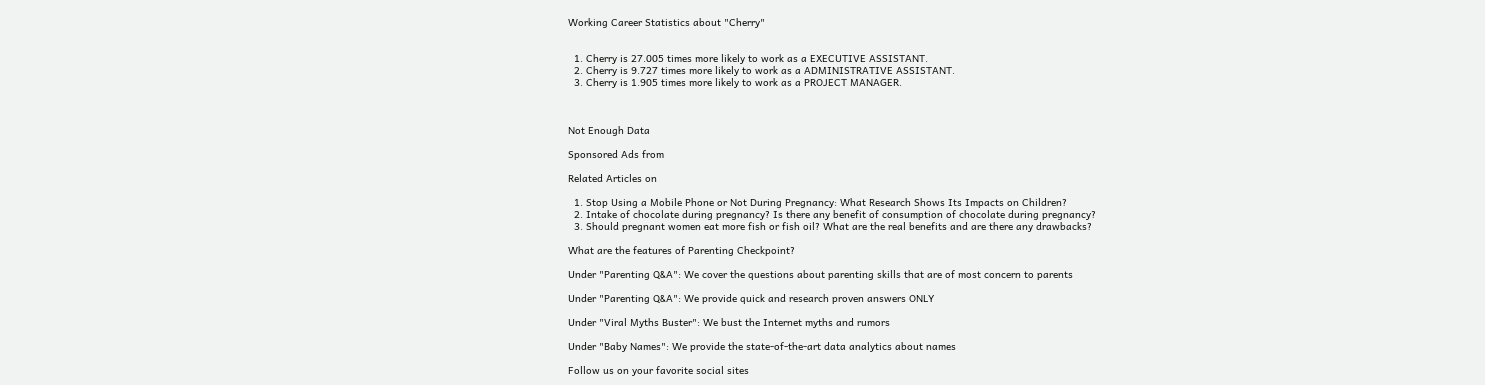Working Career Statistics about "Cherry"


  1. Cherry is 27.005 times more likely to work as a EXECUTIVE ASSISTANT.
  2. Cherry is 9.727 times more likely to work as a ADMINISTRATIVE ASSISTANT.
  3. Cherry is 1.905 times more likely to work as a PROJECT MANAGER.



Not Enough Data

Sponsored Ads from

Related Articles on

  1. Stop Using a Mobile Phone or Not During Pregnancy: What Research Shows Its Impacts on Children?
  2. Intake of chocolate during pregnancy? Is there any benefit of consumption of chocolate during pregnancy?
  3. Should pregnant women eat more fish or fish oil? What are the real benefits and are there any drawbacks?

What are the features of Parenting Checkpoint?

Under "Parenting Q&A": We cover the questions about parenting skills that are of most concern to parents

Under "Parenting Q&A": We provide quick and research proven answers ONLY

Under "Viral Myths Buster": We bust the Internet myths and rumors

Under "Baby Names": We provide the state-of-the-art data analytics about names

Follow us on your favorite social sites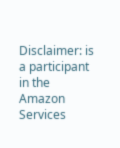Disclaimer: is a participant in the Amazon Services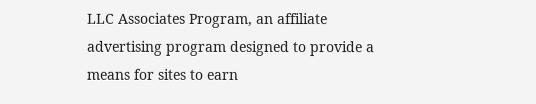LLC Associates Program, an affiliate advertising program designed to provide a means for sites to earn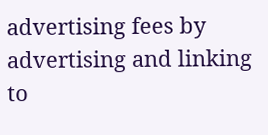advertising fees by advertising and linking to